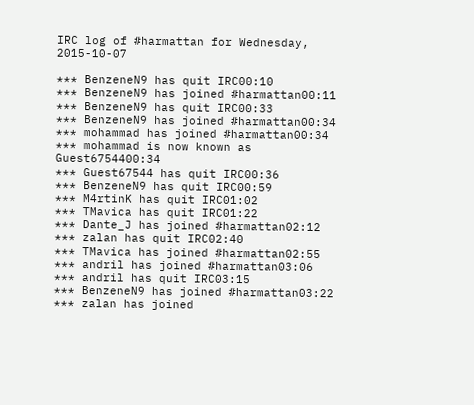IRC log of #harmattan for Wednesday, 2015-10-07

*** BenzeneN9 has quit IRC00:10
*** BenzeneN9 has joined #harmattan00:11
*** BenzeneN9 has quit IRC00:33
*** BenzeneN9 has joined #harmattan00:34
*** mohammad has joined #harmattan00:34
*** mohammad is now known as Guest6754400:34
*** Guest67544 has quit IRC00:36
*** BenzeneN9 has quit IRC00:59
*** M4rtinK has quit IRC01:02
*** TMavica has quit IRC01:22
*** Dante_J has joined #harmattan02:12
*** zalan has quit IRC02:40
*** TMavica has joined #harmattan02:55
*** andril has joined #harmattan03:06
*** andril has quit IRC03:15
*** BenzeneN9 has joined #harmattan03:22
*** zalan has joined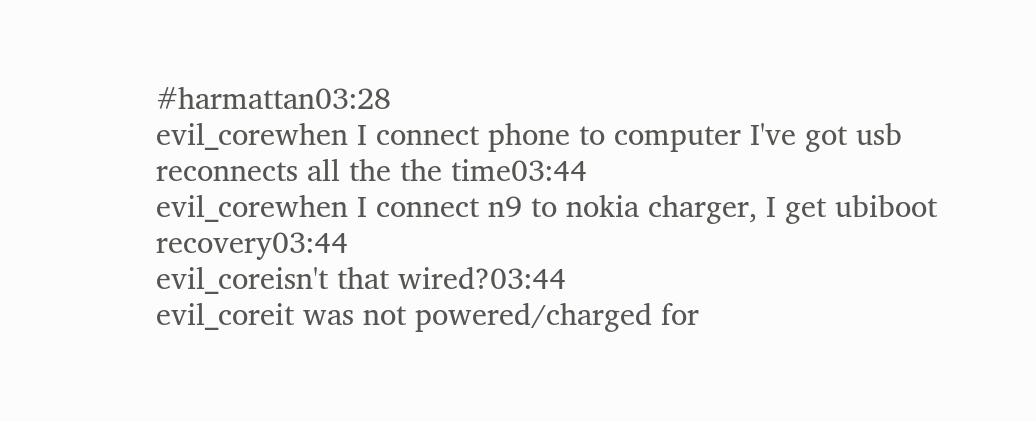#harmattan03:28
evil_corewhen I connect phone to computer I've got usb reconnects all the the time03:44
evil_corewhen I connect n9 to nokia charger, I get ubiboot recovery03:44
evil_coreisn't that wired?03:44
evil_coreit was not powered/charged for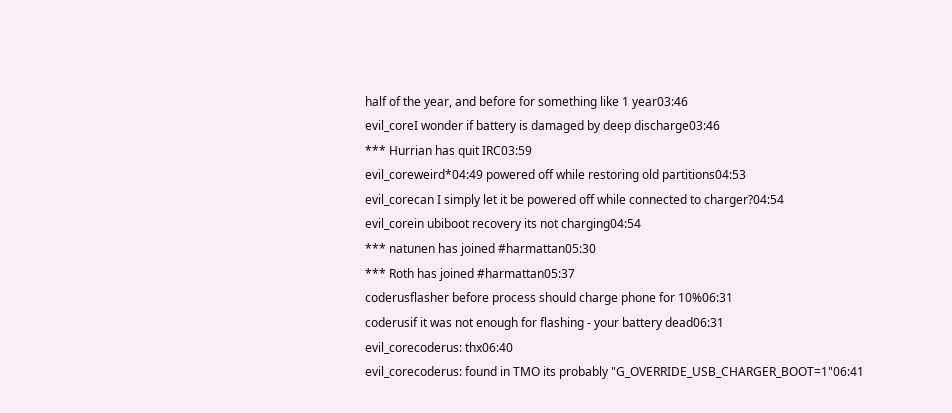half of the year, and before for something like 1 year03:46
evil_coreI wonder if battery is damaged by deep discharge03:46
*** Hurrian has quit IRC03:59
evil_coreweird*04:49 powered off while restoring old partitions04:53
evil_corecan I simply let it be powered off while connected to charger?04:54
evil_corein ubiboot recovery its not charging04:54
*** natunen has joined #harmattan05:30
*** Roth has joined #harmattan05:37
coderusflasher before process should charge phone for 10%06:31
coderusif it was not enough for flashing - your battery dead06:31
evil_corecoderus: thx06:40
evil_corecoderus: found in TMO its probably "G_OVERRIDE_USB_CHARGER_BOOT=1"06:41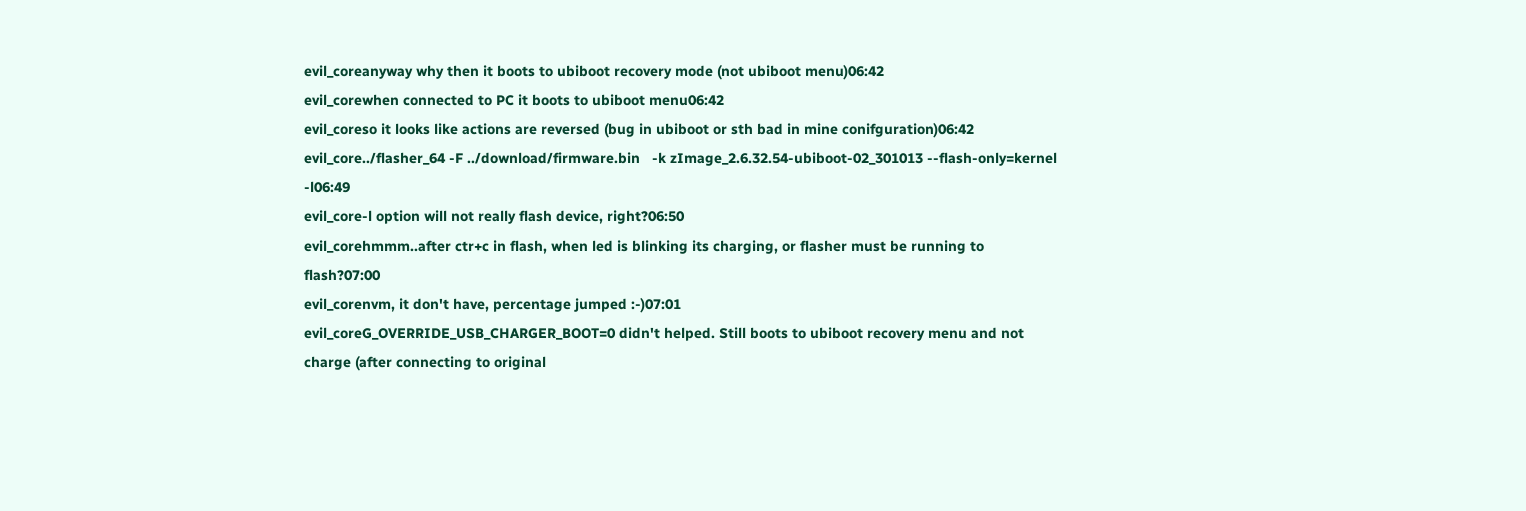evil_coreanyway why then it boots to ubiboot recovery mode (not ubiboot menu)06:42
evil_corewhen connected to PC it boots to ubiboot menu06:42
evil_coreso it looks like actions are reversed (bug in ubiboot or sth bad in mine conifguration)06:42
evil_core../flasher_64 -F ../download/firmware.bin   -k zImage_2.6.32.54-ubiboot-02_301013 --flash-only=kernel -l06:49
evil_core-l option will not really flash device, right?06:50
evil_corehmmm..after ctr+c in flash, when led is blinking its charging, or flasher must be running to flash?07:00
evil_corenvm, it don't have, percentage jumped :-)07:01
evil_coreG_OVERRIDE_USB_CHARGER_BOOT=0 didn't helped. Still boots to ubiboot recovery menu and not charge (after connecting to original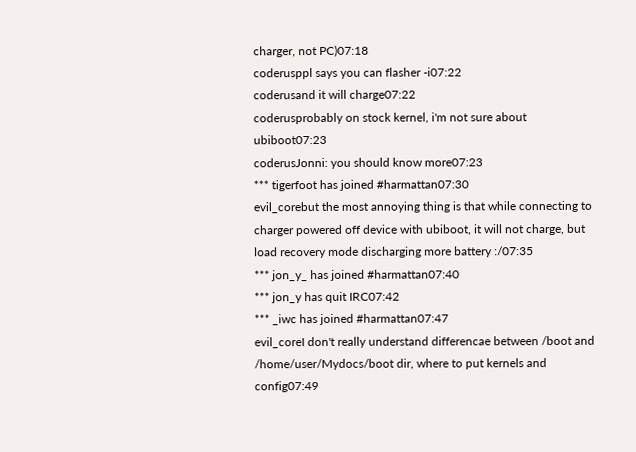charger, not PC)07:18
coderusppl says you can flasher -i07:22
coderusand it will charge07:22
coderusprobably on stock kernel, i'm not sure about ubiboot07:23
coderusJonni: you should know more07:23
*** tigerfoot has joined #harmattan07:30
evil_corebut the most annoying thing is that while connecting to charger powered off device with ubiboot, it will not charge, but load recovery mode discharging more battery :/07:35
*** jon_y_ has joined #harmattan07:40
*** jon_y has quit IRC07:42
*** _iwc has joined #harmattan07:47
evil_coreI don't really understand differencae between /boot and /home/user/Mydocs/boot dir, where to put kernels and config07:49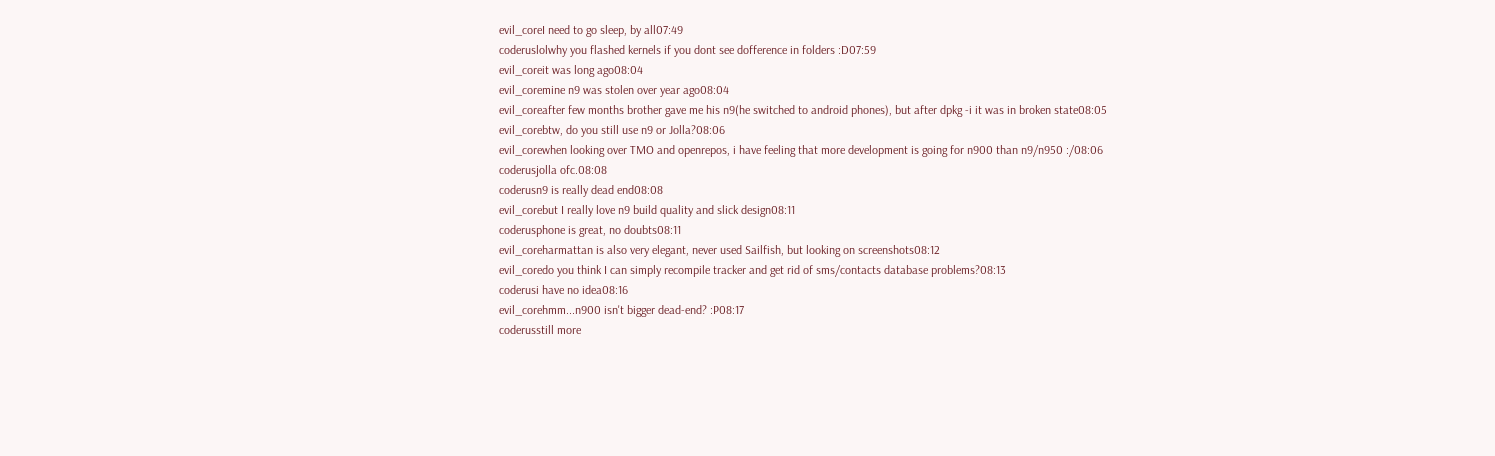evil_coreI need to go sleep, by all07:49
coderuslolwhy you flashed kernels if you dont see dofference in folders :D07:59
evil_coreit was long ago08:04
evil_coremine n9 was stolen over year ago08:04
evil_coreafter few months brother gave me his n9(he switched to android phones), but after dpkg -i it was in broken state08:05
evil_corebtw, do you still use n9 or Jolla?08:06
evil_corewhen looking over TMO and openrepos, i have feeling that more development is going for n900 than n9/n950 :/08:06
coderusjolla ofc.08:08
coderusn9 is really dead end08:08
evil_corebut I really love n9 build quality and slick design08:11
coderusphone is great, no doubts08:11
evil_coreharmattan is also very elegant, never used Sailfish, but looking on screenshots08:12
evil_coredo you think I can simply recompile tracker and get rid of sms/contacts database problems?08:13
coderusi have no idea08:16
evil_corehmm...n900 isn't bigger dead-end? :P08:17
coderusstill more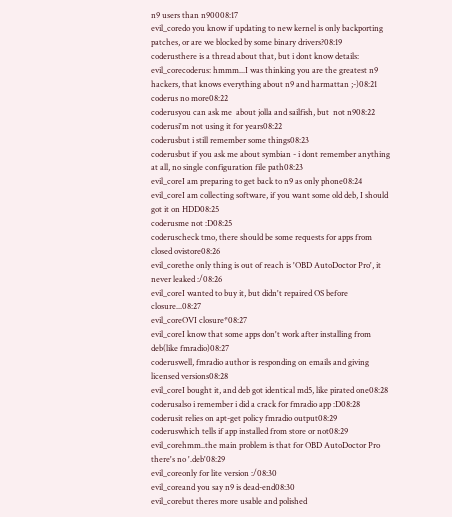n9 users than n90008:17
evil_coredo you know if updating to new kernel is only backporting patches, or are we blocked by some binary drivers?08:19
coderusthere is a thread about that, but i dont know details:
evil_corecoderus: hmmm...I was thinking you are the greatest n9 hackers, that knows everything about n9 and harmattan ;-)08:21
coderus no more08:22
coderusyou can ask me  about jolla and sailfish, but  not n908:22
coderusi'm not using it for years08:22
coderusbut i still remember some things08:23
coderusbut if you ask me about symbian - i dont remember anything at all, no single configuration file path08:23
evil_coreI am preparing to get back to n9 as only phone08:24
evil_coreI am collecting software, if you want some old deb, I should got it on HDD08:25
coderusme not :D08:25
coderuscheck tmo, there should be some requests for apps from closed ovistore08:26
evil_corethe only thing is out of reach is 'OBD AutoDoctor Pro', it never leaked :/08:26
evil_coreI wanted to buy it, but didn't repaired OS before closure...08:27
evil_coreOVI closure*08:27
evil_coreI know that some apps don't work after installing from deb(like fmradio)08:27
coderuswell, fmradio author is responding on emails and giving licensed versions08:28
evil_coreI bought it, and deb got identical md5, like pirated one08:28
coderusalso i remember i did a crack for fmradio app :D08:28
coderusit relies on apt-get policy fmradio output08:29
coderuswhich tells if app installed from store or not08:29
evil_corehmm..the main problem is that for OBD AutoDoctor Pro there's no '.deb'08:29
evil_coreonly for lite version :/08:30
evil_coreand you say n9 is dead-end08:30
evil_corebut theres more usable and polished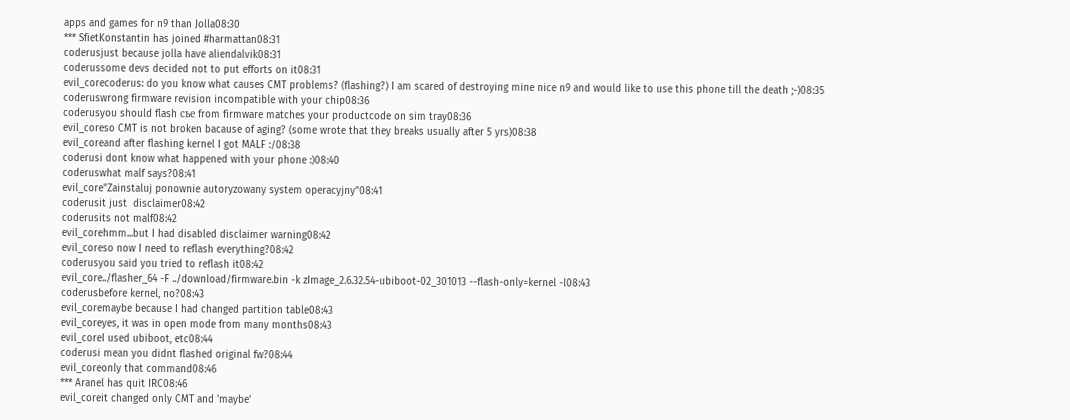apps and games for n9 than Jolla08:30
*** SfietKonstantin has joined #harmattan08:31
coderusjust because jolla have aliendalvik08:31
coderussome devs decided not to put efforts on it08:31
evil_corecoderus: do you know what causes CMT problems? (flashing?) I am scared of destroying mine nice n9 and would like to use this phone till the death ;-)08:35
coderuswrong firmware revision incompatible with your chip08:36
coderusyou should flash сье from firmware matches your productcode on sim tray08:36
evil_coreso CMT is not broken bacause of aging? (some wrote that they breaks usually after 5 yrs)08:38
evil_coreand after flashing kernel I got MALF :/08:38
coderusi dont know what happened with your phone :)08:40
coderuswhat malf says?08:41
evil_core"Zainstaluj ponownie autoryzowany system operacyjny"08:41
coderusit just  disclaimer08:42
coderusits not malf08:42
evil_corehmm...but I had disabled disclaimer warning08:42
evil_coreso now I need to reflash everything?08:42
coderusyou said you tried to reflash it08:42
evil_core../flasher_64 -F ../download/firmware.bin -k zImage_2.6.32.54-ubiboot-02_301013 --flash-only=kernel -l08:43
coderusbefore kernel, no?08:43
evil_coremaybe because I had changed partition table08:43
evil_coreyes, it was in open mode from many months08:43
evil_coreI used ubiboot, etc08:44
coderusi mean you didnt flashed original fw?08:44
evil_coreonly that command08:46
*** Aranel has quit IRC08:46
evil_coreit changed only CMT and 'maybe'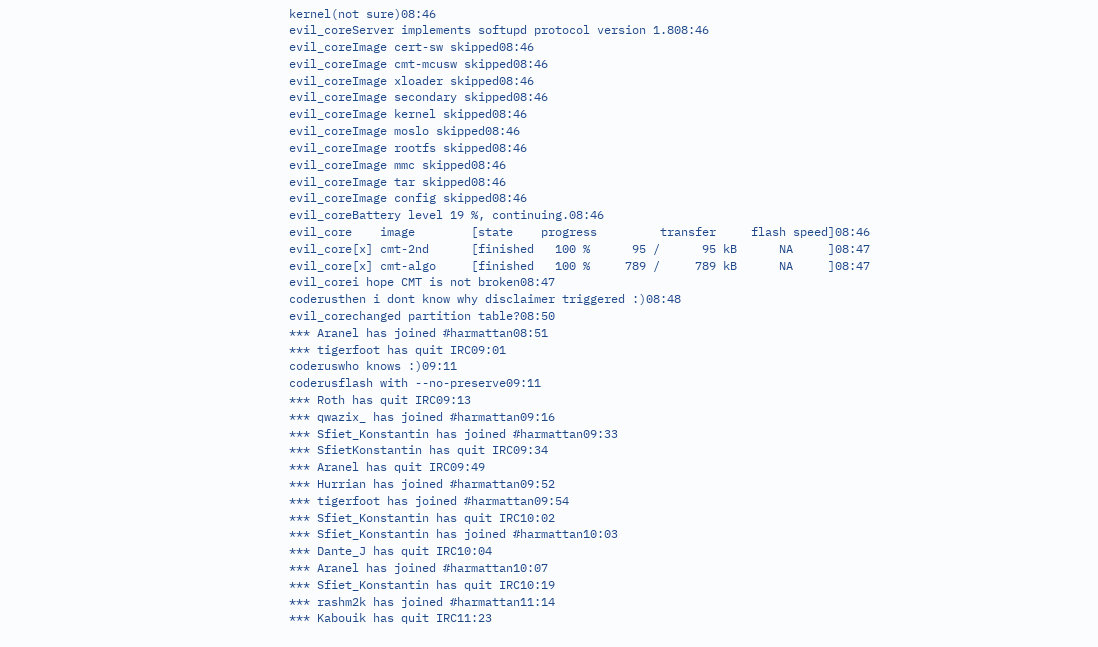kernel(not sure)08:46
evil_coreServer implements softupd protocol version 1.808:46
evil_coreImage cert-sw skipped08:46
evil_coreImage cmt-mcusw skipped08:46
evil_coreImage xloader skipped08:46
evil_coreImage secondary skipped08:46
evil_coreImage kernel skipped08:46
evil_coreImage moslo skipped08:46
evil_coreImage rootfs skipped08:46
evil_coreImage mmc skipped08:46
evil_coreImage tar skipped08:46
evil_coreImage config skipped08:46
evil_coreBattery level 19 %, continuing.08:46
evil_core    image        [state    progress         transfer     flash speed]08:46
evil_core[x] cmt-2nd      [finished   100 %      95 /      95 kB      NA     ]08:47
evil_core[x] cmt-algo     [finished   100 %     789 /     789 kB      NA     ]08:47
evil_corei hope CMT is not broken08:47
coderusthen i dont know why disclaimer triggered :)08:48
evil_corechanged partition table?08:50
*** Aranel has joined #harmattan08:51
*** tigerfoot has quit IRC09:01
coderuswho knows :)09:11
coderusflash with --no-preserve09:11
*** Roth has quit IRC09:13
*** qwazix_ has joined #harmattan09:16
*** Sfiet_Konstantin has joined #harmattan09:33
*** SfietKonstantin has quit IRC09:34
*** Aranel has quit IRC09:49
*** Hurrian has joined #harmattan09:52
*** tigerfoot has joined #harmattan09:54
*** Sfiet_Konstantin has quit IRC10:02
*** Sfiet_Konstantin has joined #harmattan10:03
*** Dante_J has quit IRC10:04
*** Aranel has joined #harmattan10:07
*** Sfiet_Konstantin has quit IRC10:19
*** rashm2k has joined #harmattan11:14
*** Kabouik has quit IRC11:23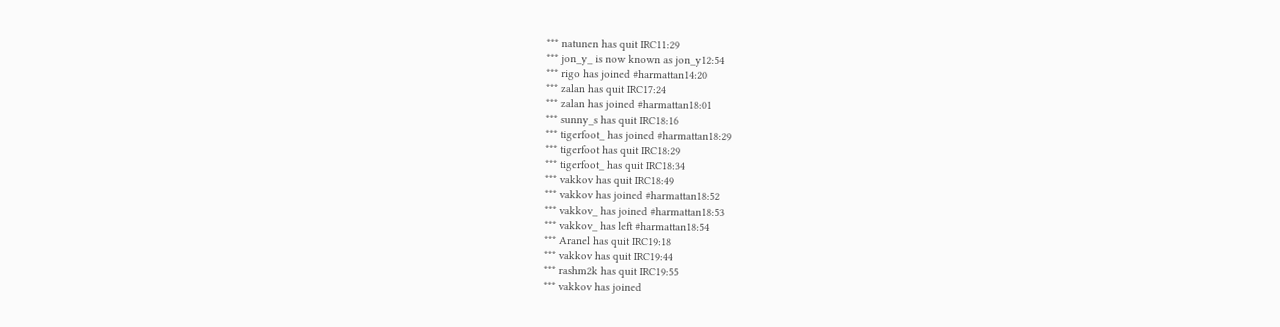*** natunen has quit IRC11:29
*** jon_y_ is now known as jon_y12:54
*** rigo has joined #harmattan14:20
*** zalan has quit IRC17:24
*** zalan has joined #harmattan18:01
*** sunny_s has quit IRC18:16
*** tigerfoot_ has joined #harmattan18:29
*** tigerfoot has quit IRC18:29
*** tigerfoot_ has quit IRC18:34
*** vakkov has quit IRC18:49
*** vakkov has joined #harmattan18:52
*** vakkov_ has joined #harmattan18:53
*** vakkov_ has left #harmattan18:54
*** Aranel has quit IRC19:18
*** vakkov has quit IRC19:44
*** rashm2k has quit IRC19:55
*** vakkov has joined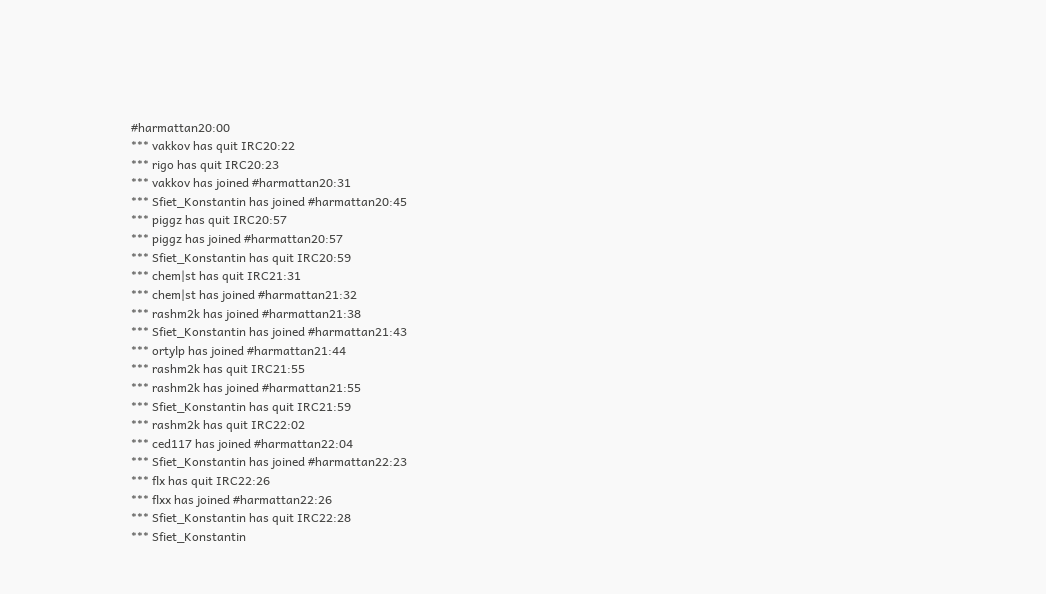#harmattan20:00
*** vakkov has quit IRC20:22
*** rigo has quit IRC20:23
*** vakkov has joined #harmattan20:31
*** Sfiet_Konstantin has joined #harmattan20:45
*** piggz has quit IRC20:57
*** piggz has joined #harmattan20:57
*** Sfiet_Konstantin has quit IRC20:59
*** chem|st has quit IRC21:31
*** chem|st has joined #harmattan21:32
*** rashm2k has joined #harmattan21:38
*** Sfiet_Konstantin has joined #harmattan21:43
*** ortylp has joined #harmattan21:44
*** rashm2k has quit IRC21:55
*** rashm2k has joined #harmattan21:55
*** Sfiet_Konstantin has quit IRC21:59
*** rashm2k has quit IRC22:02
*** ced117 has joined #harmattan22:04
*** Sfiet_Konstantin has joined #harmattan22:23
*** flx has quit IRC22:26
*** flxx has joined #harmattan22:26
*** Sfiet_Konstantin has quit IRC22:28
*** Sfiet_Konstantin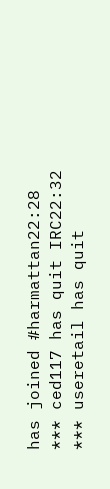has joined #harmattan22:28
*** ced117 has quit IRC22:32
*** useretail has quit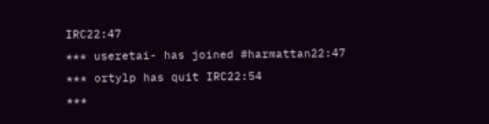IRC22:47
*** useretai- has joined #harmattan22:47
*** ortylp has quit IRC22:54
***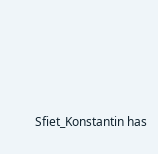Sfiet_Konstantin has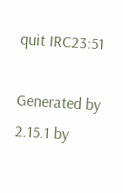quit IRC23:51

Generated by 2.15.1 by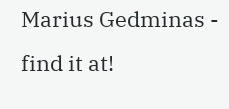Marius Gedminas - find it at!